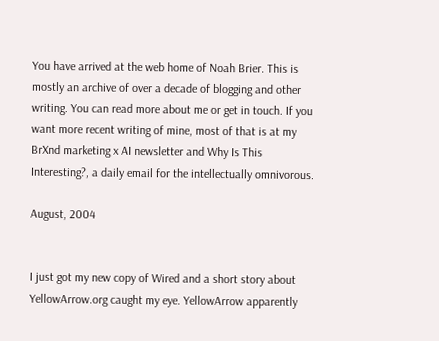You have arrived at the web home of Noah Brier. This is mostly an archive of over a decade of blogging and other writing. You can read more about me or get in touch. If you want more recent writing of mine, most of that is at my BrXnd marketing x AI newsletter and Why Is This Interesting?, a daily email for the intellectually omnivorous.

August, 2004


I just got my new copy of Wired and a short story about YellowArrow.org caught my eye. YellowArrow apparently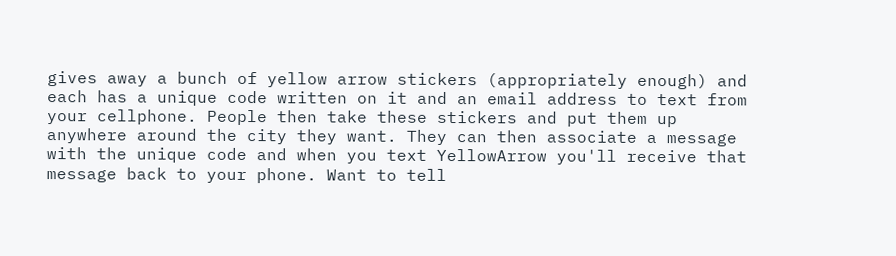gives away a bunch of yellow arrow stickers (appropriately enough) and each has a unique code written on it and an email address to text from your cellphone. People then take these stickers and put them up anywhere around the city they want. They can then associate a message with the unique code and when you text YellowArrow you'll receive that message back to your phone. Want to tell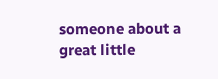someone about a great little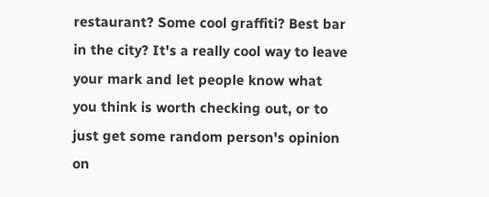restaurant? Some cool graffiti? Best bar in the city? It's a really cool way to leave your mark and let people know what you think is worth checking out, or to just get some random person's opinion on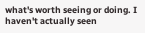what's worth seeing or doing. I haven't actually seen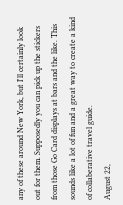any of these around New York, but I'll certainly look out for them. Supposedly you can pick up the stickers from those Go Card displays at bars and the like. This sounds like a lot of fun and a great way to create a kind of collaberative travel guide.
August 22,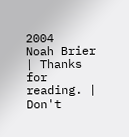2004
Noah Brier | Thanks for reading. | Don't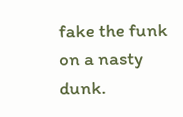fake the funk on a nasty dunk.